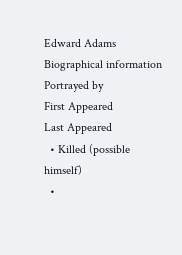Edward Adams
Biographical information
Portrayed by
First Appeared
Last Appeared
  • Killed (possible himself)
  •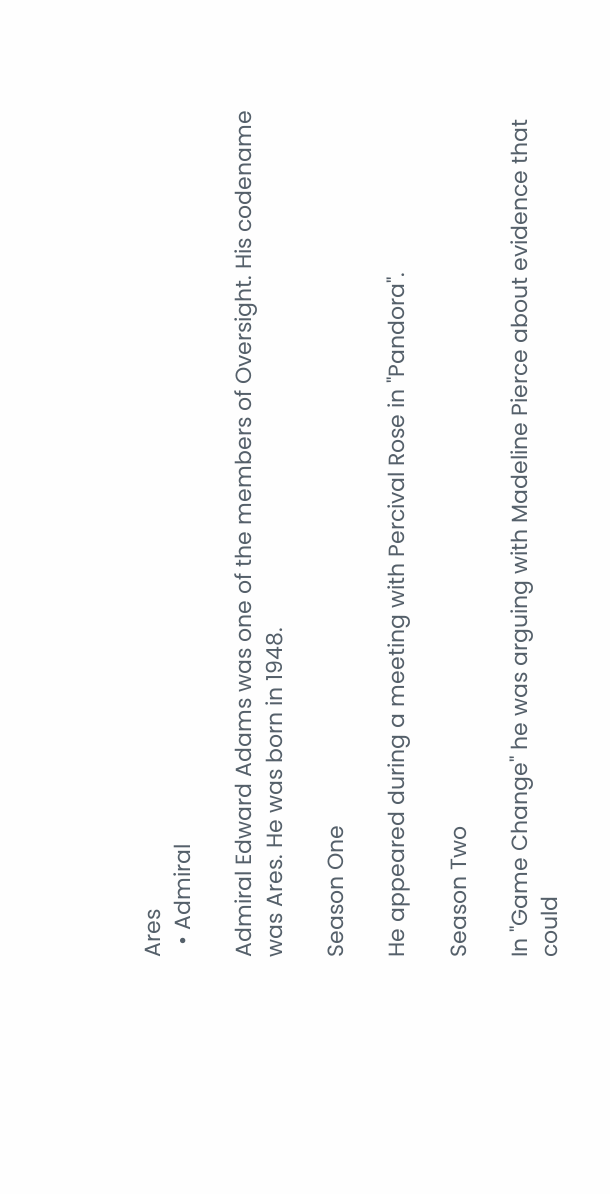Ares
  • Admiral

Admiral Edward Adams was one of the members of Oversight. His codename was Ares. He was born in 1948.

Season One

He appeared during a meeting with Percival Rose in "Pandora".

Season Two

In "Game Change" he was arguing with Madeline Pierce about evidence that could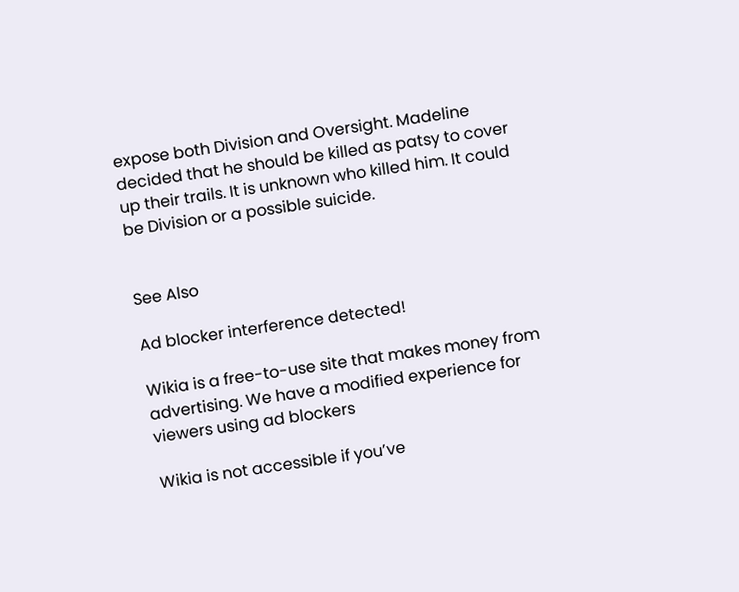expose both Division and Oversight. Madeline decided that he should be killed as patsy to cover up their trails. It is unknown who killed him. It could be Division or a possible suicide.


See Also

Ad blocker interference detected!

Wikia is a free-to-use site that makes money from advertising. We have a modified experience for viewers using ad blockers

Wikia is not accessible if you’ve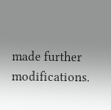made further modifications.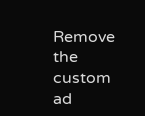Remove the custom ad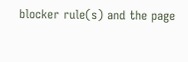blocker rule(s) and the page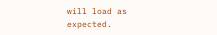will load as expected.